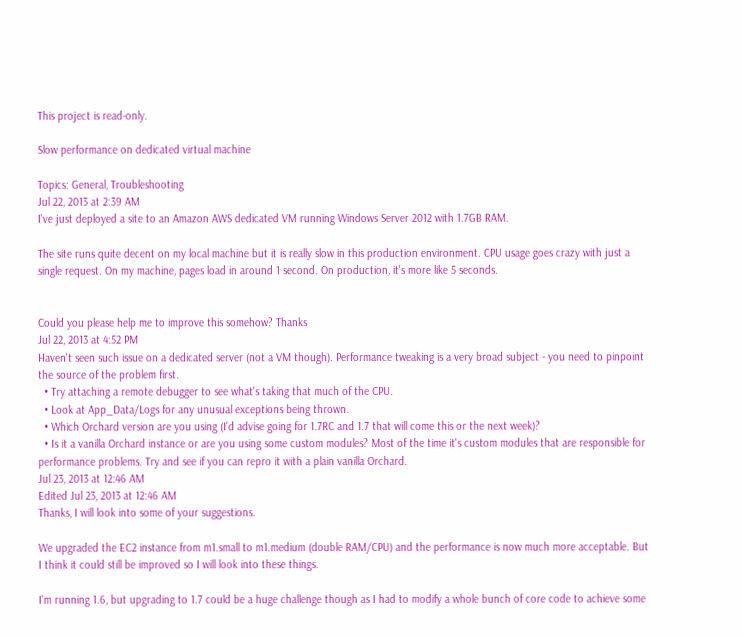This project is read-only.

Slow performance on dedicated virtual machine

Topics: General, Troubleshooting
Jul 22, 2013 at 2:39 AM
I've just deployed a site to an Amazon AWS dedicated VM running Windows Server 2012 with 1.7GB RAM.

The site runs quite decent on my local machine but it is really slow in this production environment. CPU usage goes crazy with just a single request. On my machine, pages load in around 1 second. On production, it's more like 5 seconds.


Could you please help me to improve this somehow? Thanks
Jul 22, 2013 at 4:52 PM
Haven't seen such issue on a dedicated server (not a VM though). Performance tweaking is a very broad subject - you need to pinpoint the source of the problem first.
  • Try attaching a remote debugger to see what's taking that much of the CPU.
  • Look at App_Data/Logs for any unusual exceptions being thrown.
  • Which Orchard version are you using (I'd advise going for 1.7RC and 1.7 that will come this or the next week)?
  • Is it a vanilla Orchard instance or are you using some custom modules? Most of the time it's custom modules that are responsible for performance problems. Try and see if you can repro it with a plain vanilla Orchard.
Jul 23, 2013 at 12:46 AM
Edited Jul 23, 2013 at 12:46 AM
Thanks, I will look into some of your suggestions.

We upgraded the EC2 instance from m1.small to m1.medium (double RAM/CPU) and the performance is now much more acceptable. But I think it could still be improved so I will look into these things.

I'm running 1.6, but upgrading to 1.7 could be a huge challenge though as I had to modify a whole bunch of core code to achieve some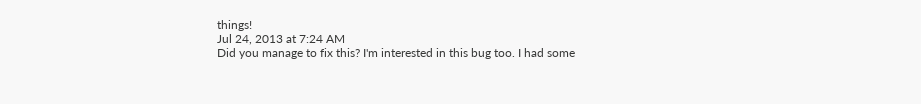things!
Jul 24, 2013 at 7:24 AM
Did you manage to fix this? I'm interested in this bug too. I had some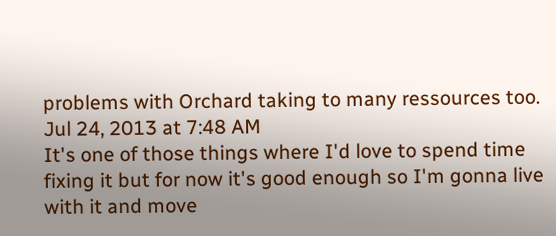problems with Orchard taking to many ressources too.
Jul 24, 2013 at 7:48 AM
It's one of those things where I'd love to spend time fixing it but for now it's good enough so I'm gonna live with it and move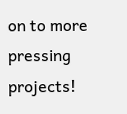on to more pressing projects!